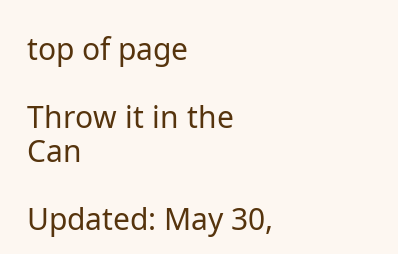top of page

Throw it in the Can

Updated: May 30,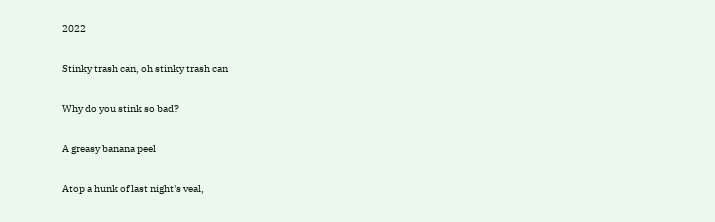2022

Stinky trash can, oh stinky trash can

Why do you stink so bad?

A greasy banana peel

Atop a hunk of last night's veal,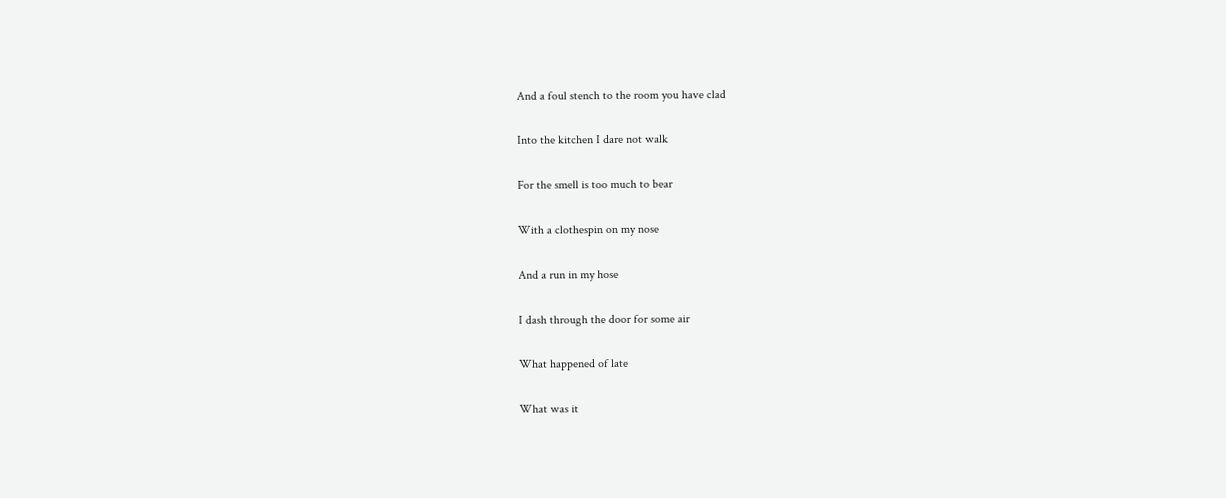And a foul stench to the room you have clad

Into the kitchen I dare not walk

For the smell is too much to bear

With a clothespin on my nose

And a run in my hose

I dash through the door for some air

What happened of late

What was it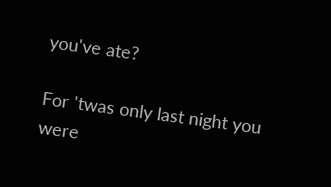you've ate?

For 'twas only last night you were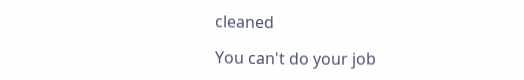cleaned

You can't do your job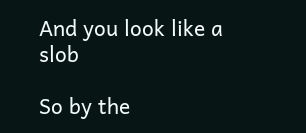And you look like a slob

So by the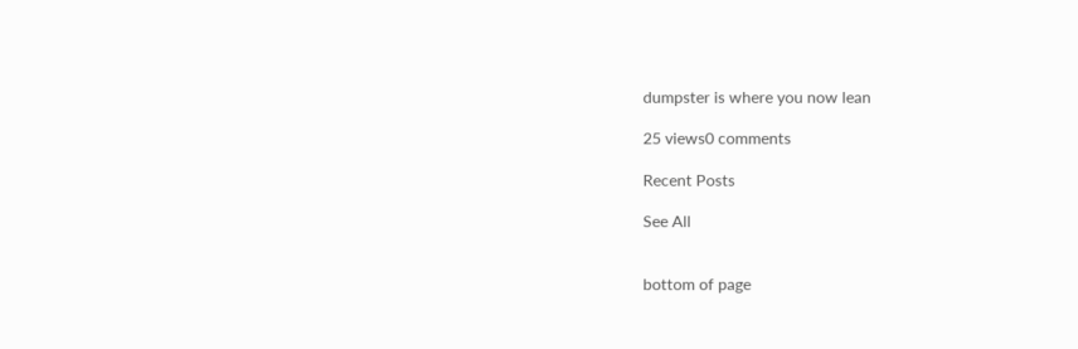dumpster is where you now lean

25 views0 comments

Recent Posts

See All


bottom of page